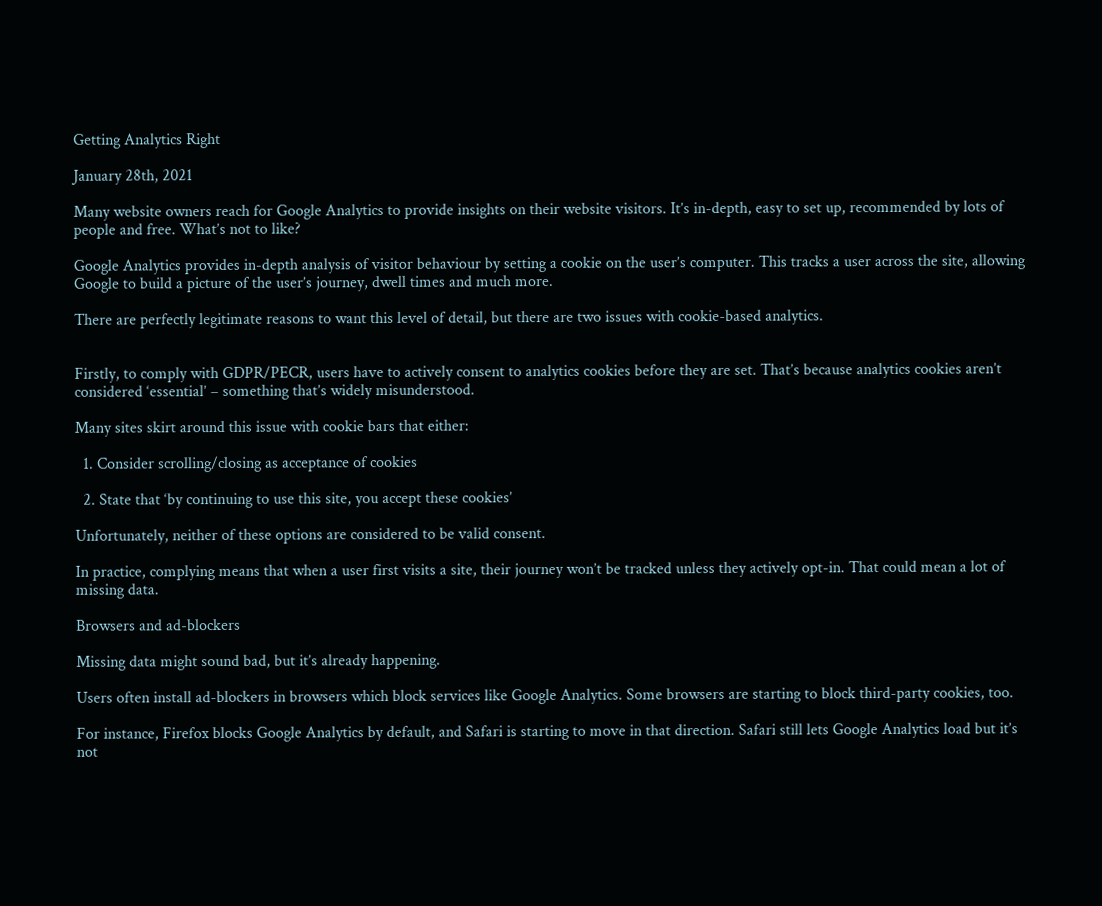Getting Analytics Right

January 28th, 2021

Many website owners reach for Google Analytics to provide insights on their website visitors. It’s in-depth, easy to set up, recommended by lots of people and free. What’s not to like?

Google Analytics provides in-depth analysis of visitor behaviour by setting a cookie on the user’s computer. This tracks a user across the site, allowing Google to build a picture of the user’s journey, dwell times and much more.

There are perfectly legitimate reasons to want this level of detail, but there are two issues with cookie-based analytics.


Firstly, to comply with GDPR/PECR, users have to actively consent to analytics cookies before they are set. That’s because analytics cookies aren’t considered ‘essential’ – something that’s widely misunderstood.

Many sites skirt around this issue with cookie bars that either:

  1. Consider scrolling/closing as acceptance of cookies

  2. State that ‘by continuing to use this site, you accept these cookies’

Unfortunately, neither of these options are considered to be valid consent.

In practice, complying means that when a user first visits a site, their journey won’t be tracked unless they actively opt-in. That could mean a lot of missing data.

Browsers and ad-blockers

Missing data might sound bad, but it’s already happening.

Users often install ad-blockers in browsers which block services like Google Analytics. Some browsers are starting to block third-party cookies, too.

For instance, Firefox blocks Google Analytics by default, and Safari is starting to move in that direction. Safari still lets Google Analytics load but it’s not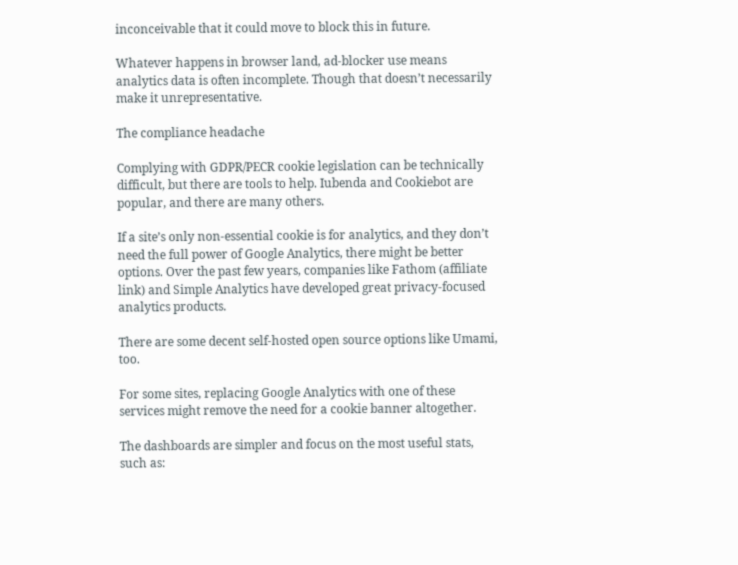inconceivable that it could move to block this in future.

Whatever happens in browser land, ad-blocker use means analytics data is often incomplete. Though that doesn’t necessarily make it unrepresentative.

The compliance headache

Complying with GDPR/PECR cookie legislation can be technically difficult, but there are tools to help. Iubenda and Cookiebot are popular, and there are many others.

If a site’s only non-essential cookie is for analytics, and they don’t need the full power of Google Analytics, there might be better options. Over the past few years, companies like Fathom (affiliate link) and Simple Analytics have developed great privacy-focused analytics products.

There are some decent self-hosted open source options like Umami, too.

For some sites, replacing Google Analytics with one of these services might remove the need for a cookie banner altogether.

The dashboards are simpler and focus on the most useful stats, such as: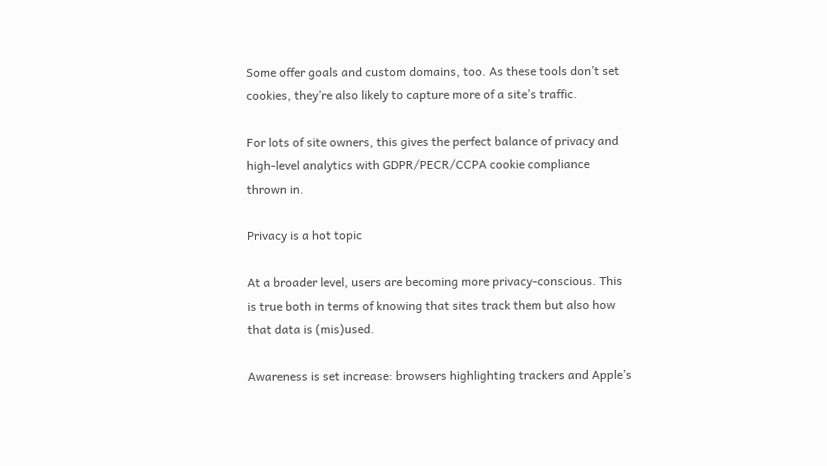Some offer goals and custom domains, too. As these tools don’t set cookies, they’re also likely to capture more of a site’s traffic.

For lots of site owners, this gives the perfect balance of privacy and high-level analytics with GDPR/PECR/CCPA cookie compliance thrown in.

Privacy is a hot topic

At a broader level, users are becoming more privacy-conscious. This is true both in terms of knowing that sites track them but also how that data is (mis)used.

Awareness is set increase: browsers highlighting trackers and Apple’s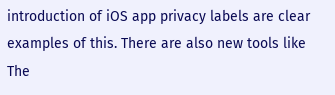introduction of iOS app privacy labels are clear examples of this. There are also new tools like The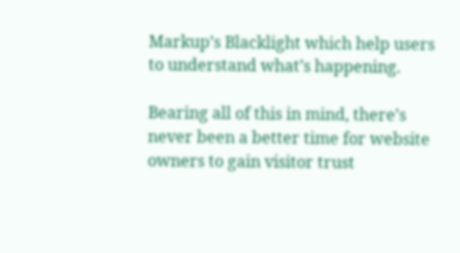Markup’s Blacklight which help users to understand what’s happening.

Bearing all of this in mind, there’s never been a better time for website owners to gain visitor trust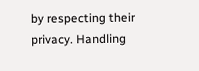by respecting their privacy. Handling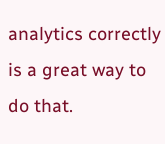analytics correctly is a great way to do that.